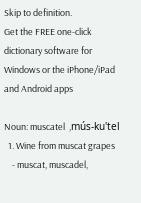Skip to definition.
Get the FREE one-click dictionary software for Windows or the iPhone/iPad and Android apps

Noun: muscatel  ,mús-ku'tel
  1. Wine from muscat grapes
    - muscat, muscadel,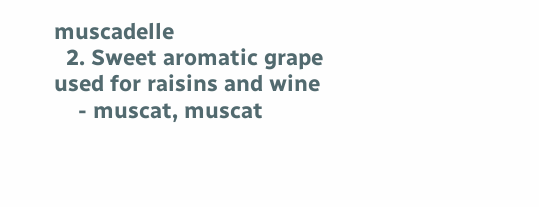muscadelle
  2. Sweet aromatic grape used for raisins and wine
    - muscat, muscat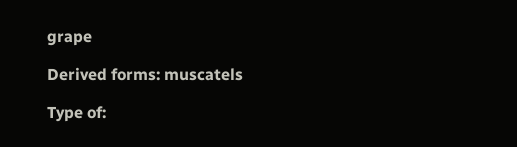grape

Derived forms: muscatels

Type of: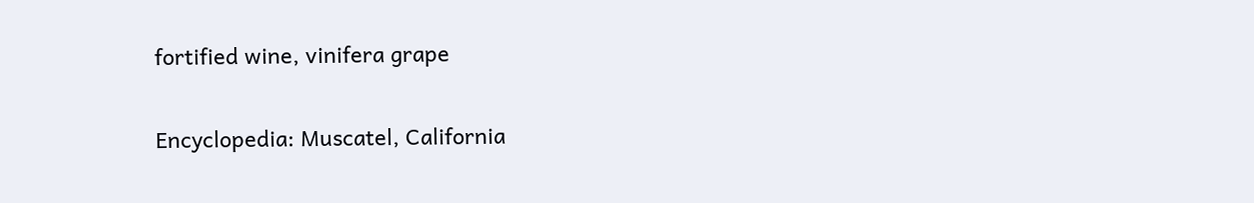fortified wine, vinifera grape

Encyclopedia: Muscatel, California